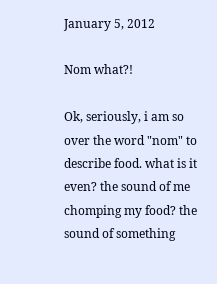January 5, 2012

Nom what?!

Ok, seriously, i am so over the word "nom" to describe food. what is it even? the sound of me chomping my food? the sound of something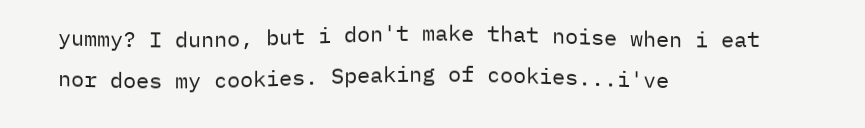yummy? I dunno, but i don't make that noise when i eat nor does my cookies. Speaking of cookies...i've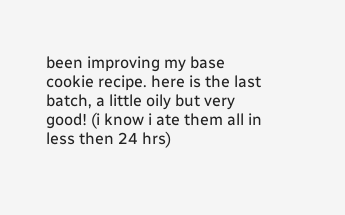been improving my base cookie recipe. here is the last batch, a little oily but very good! (i know i ate them all in less then 24 hrs)